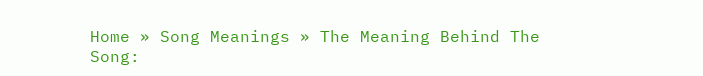Home » Song Meanings » The Meaning Behind The Song: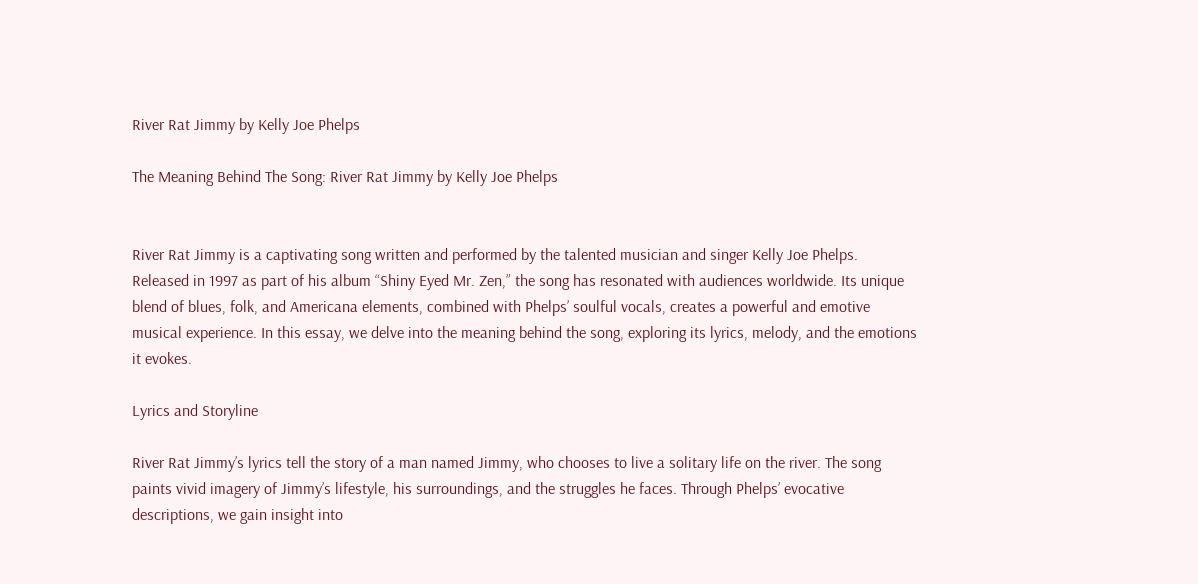River Rat Jimmy by Kelly Joe Phelps

The Meaning Behind The Song: River Rat Jimmy by Kelly Joe Phelps


River Rat Jimmy is a captivating song written and performed by the talented musician and singer Kelly Joe Phelps. Released in 1997 as part of his album “Shiny Eyed Mr. Zen,” the song has resonated with audiences worldwide. Its unique blend of blues, folk, and Americana elements, combined with Phelps’ soulful vocals, creates a powerful and emotive musical experience. In this essay, we delve into the meaning behind the song, exploring its lyrics, melody, and the emotions it evokes.

Lyrics and Storyline

River Rat Jimmy’s lyrics tell the story of a man named Jimmy, who chooses to live a solitary life on the river. The song paints vivid imagery of Jimmy’s lifestyle, his surroundings, and the struggles he faces. Through Phelps’ evocative descriptions, we gain insight into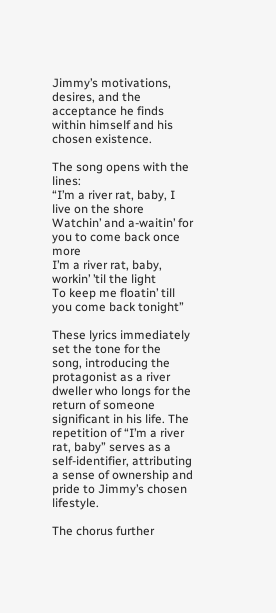Jimmy’s motivations, desires, and the acceptance he finds within himself and his chosen existence.

The song opens with the lines:
“I’m a river rat, baby, I live on the shore
Watchin’ and a-waitin’ for you to come back once more
I’m a river rat, baby, workin’ ’til the light
To keep me floatin’ till you come back tonight”

These lyrics immediately set the tone for the song, introducing the protagonist as a river dweller who longs for the return of someone significant in his life. The repetition of “I’m a river rat, baby” serves as a self-identifier, attributing a sense of ownership and pride to Jimmy’s chosen lifestyle.

The chorus further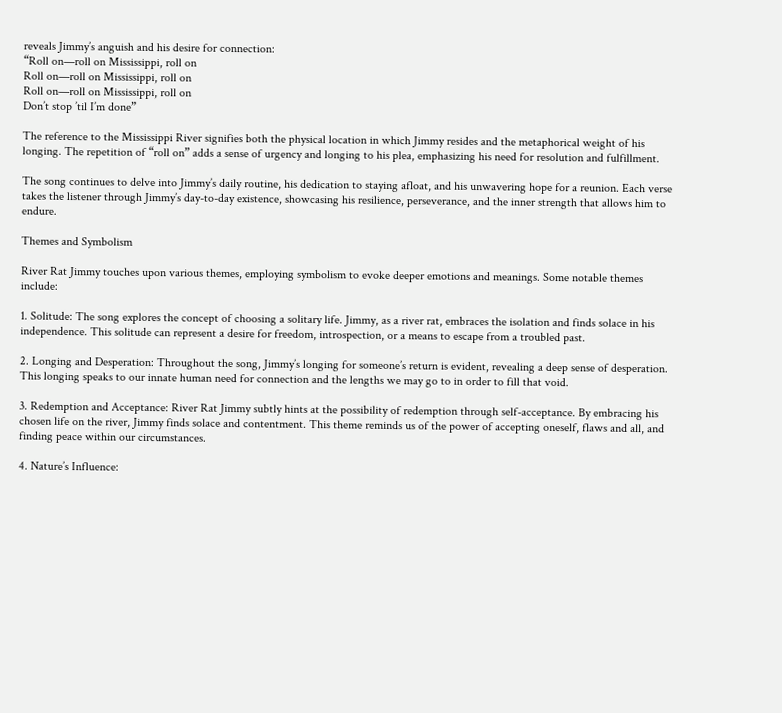reveals Jimmy’s anguish and his desire for connection:
“Roll on—roll on Mississippi, roll on
Roll on—roll on Mississippi, roll on
Roll on—roll on Mississippi, roll on
Don’t stop ’til I’m done”

The reference to the Mississippi River signifies both the physical location in which Jimmy resides and the metaphorical weight of his longing. The repetition of “roll on” adds a sense of urgency and longing to his plea, emphasizing his need for resolution and fulfillment.

The song continues to delve into Jimmy’s daily routine, his dedication to staying afloat, and his unwavering hope for a reunion. Each verse takes the listener through Jimmy’s day-to-day existence, showcasing his resilience, perseverance, and the inner strength that allows him to endure.

Themes and Symbolism

River Rat Jimmy touches upon various themes, employing symbolism to evoke deeper emotions and meanings. Some notable themes include:

1. Solitude: The song explores the concept of choosing a solitary life. Jimmy, as a river rat, embraces the isolation and finds solace in his independence. This solitude can represent a desire for freedom, introspection, or a means to escape from a troubled past.

2. Longing and Desperation: Throughout the song, Jimmy’s longing for someone’s return is evident, revealing a deep sense of desperation. This longing speaks to our innate human need for connection and the lengths we may go to in order to fill that void.

3. Redemption and Acceptance: River Rat Jimmy subtly hints at the possibility of redemption through self-acceptance. By embracing his chosen life on the river, Jimmy finds solace and contentment. This theme reminds us of the power of accepting oneself, flaws and all, and finding peace within our circumstances.

4. Nature’s Influence: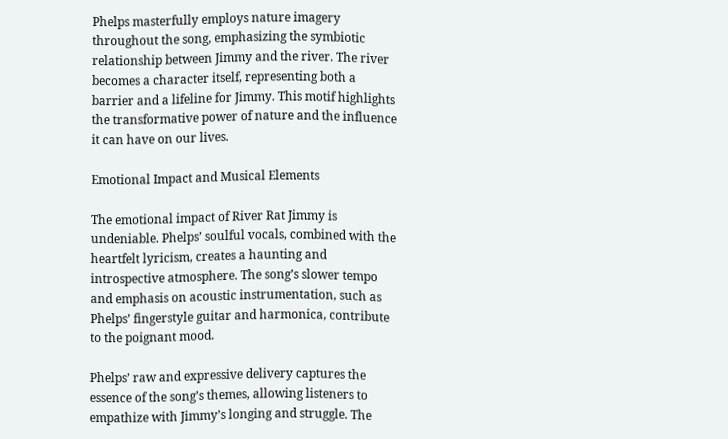Phelps masterfully employs nature imagery throughout the song, emphasizing the symbiotic relationship between Jimmy and the river. The river becomes a character itself, representing both a barrier and a lifeline for Jimmy. This motif highlights the transformative power of nature and the influence it can have on our lives.

Emotional Impact and Musical Elements

The emotional impact of River Rat Jimmy is undeniable. Phelps’ soulful vocals, combined with the heartfelt lyricism, creates a haunting and introspective atmosphere. The song’s slower tempo and emphasis on acoustic instrumentation, such as Phelps’ fingerstyle guitar and harmonica, contribute to the poignant mood.

Phelps’ raw and expressive delivery captures the essence of the song’s themes, allowing listeners to empathize with Jimmy’s longing and struggle. The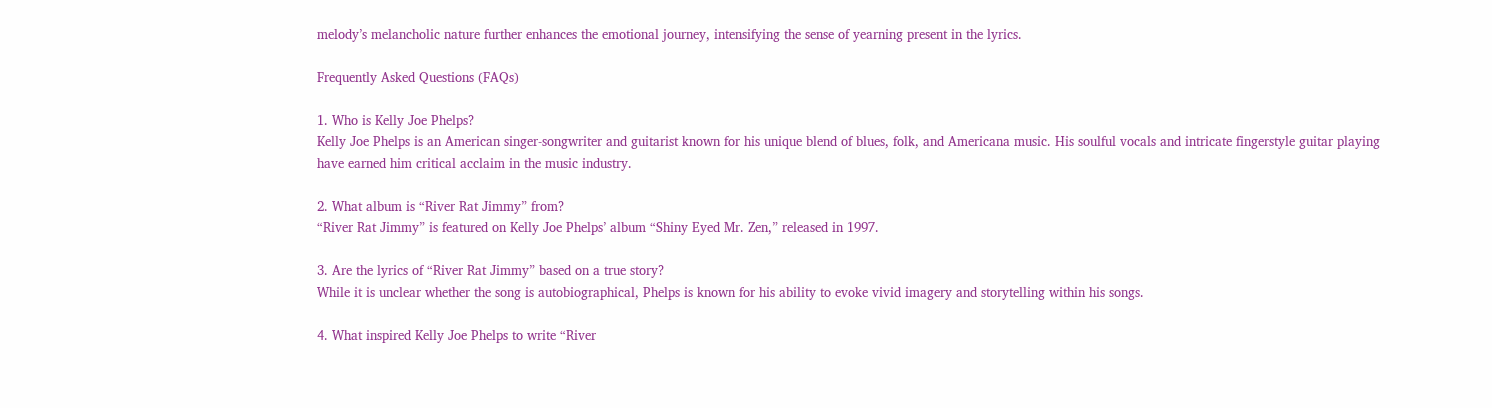melody’s melancholic nature further enhances the emotional journey, intensifying the sense of yearning present in the lyrics.

Frequently Asked Questions (FAQs)

1. Who is Kelly Joe Phelps?
Kelly Joe Phelps is an American singer-songwriter and guitarist known for his unique blend of blues, folk, and Americana music. His soulful vocals and intricate fingerstyle guitar playing have earned him critical acclaim in the music industry.

2. What album is “River Rat Jimmy” from?
“River Rat Jimmy” is featured on Kelly Joe Phelps’ album “Shiny Eyed Mr. Zen,” released in 1997.

3. Are the lyrics of “River Rat Jimmy” based on a true story?
While it is unclear whether the song is autobiographical, Phelps is known for his ability to evoke vivid imagery and storytelling within his songs.

4. What inspired Kelly Joe Phelps to write “River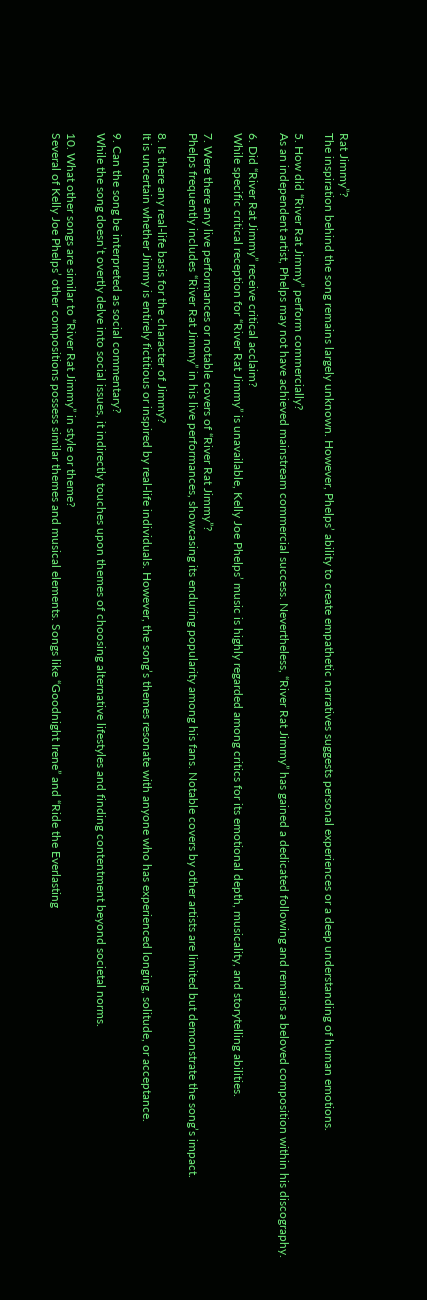Rat Jimmy”?
The inspiration behind the song remains largely unknown. However, Phelps’ ability to create empathetic narratives suggests personal experiences or a deep understanding of human emotions.

5. How did “River Rat Jimmy” perform commercially?
As an independent artist, Phelps may not have achieved mainstream commercial success. Nevertheless, “River Rat Jimmy” has gained a dedicated following and remains a beloved composition within his discography.

6. Did “River Rat Jimmy” receive critical acclaim?
While specific critical reception for “River Rat Jimmy” is unavailable, Kelly Joe Phelps’ music is highly regarded among critics for its emotional depth, musicality, and storytelling abilities.

7. Were there any live performances or notable covers of “River Rat Jimmy”?
Phelps frequently includes “River Rat Jimmy” in his live performances, showcasing its enduring popularity among his fans. Notable covers by other artists are limited but demonstrate the song’s impact.

8. Is there any real-life basis for the character of Jimmy?
It is uncertain whether Jimmy is entirely fictitious or inspired by real-life individuals. However, the song’s themes resonate with anyone who has experienced longing, solitude, or acceptance.

9. Can the song be interpreted as social commentary?
While the song doesn’t overtly delve into social issues, it indirectly touches upon themes of choosing alternative lifestyles and finding contentment beyond societal norms.

10. What other songs are similar to “River Rat Jimmy” in style or theme?
Several of Kelly Joe Phelps’ other compositions possess similar themes and musical elements. Songs like “Goodnight Irene” and “Ride the Everlasting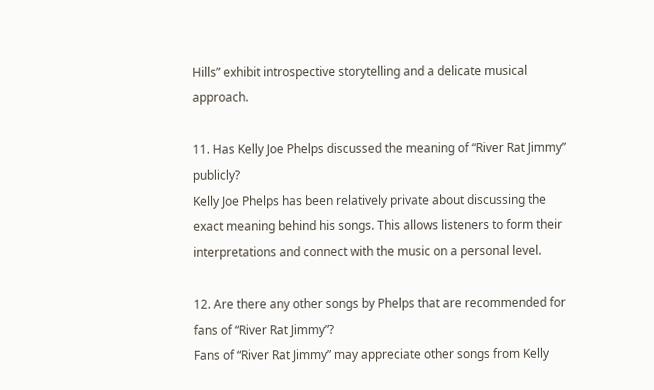Hills” exhibit introspective storytelling and a delicate musical approach.

11. Has Kelly Joe Phelps discussed the meaning of “River Rat Jimmy” publicly?
Kelly Joe Phelps has been relatively private about discussing the exact meaning behind his songs. This allows listeners to form their interpretations and connect with the music on a personal level.

12. Are there any other songs by Phelps that are recommended for fans of “River Rat Jimmy”?
Fans of “River Rat Jimmy” may appreciate other songs from Kelly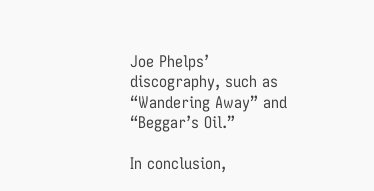Joe Phelps’ discography, such as “Wandering Away” and “Beggar’s Oil.”

In conclusion,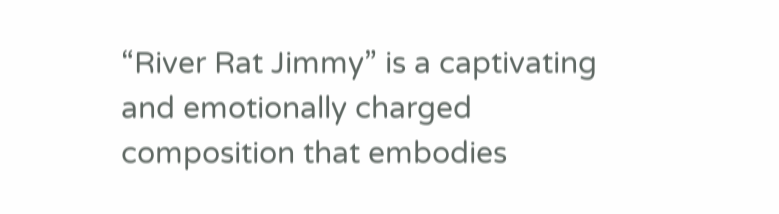“River Rat Jimmy” is a captivating and emotionally charged composition that embodies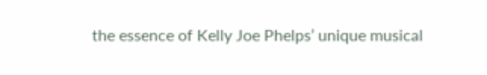the essence of Kelly Joe Phelps’ unique musical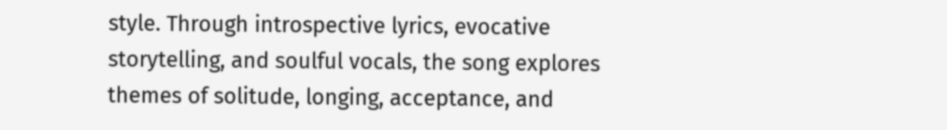style. Through introspective lyrics, evocative storytelling, and soulful vocals, the song explores themes of solitude, longing, acceptance, and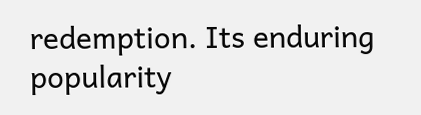redemption. Its enduring popularity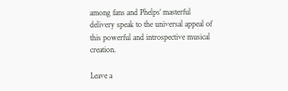among fans and Phelps’ masterful delivery speak to the universal appeal of this powerful and introspective musical creation.

Leave a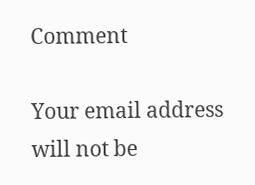Comment

Your email address will not be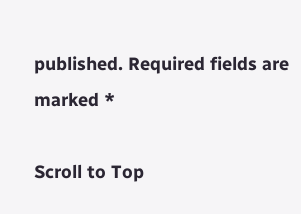published. Required fields are marked *

Scroll to Top